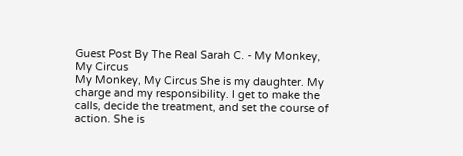Guest Post By The Real Sarah C. - My Monkey, My Circus
My Monkey, My Circus She is my daughter. My charge and my responsibility. I get to make the calls, decide the treatment, and set the course of action. She is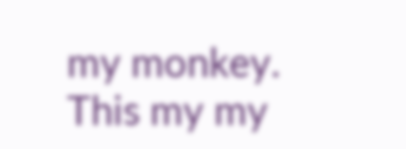my monkey. This my my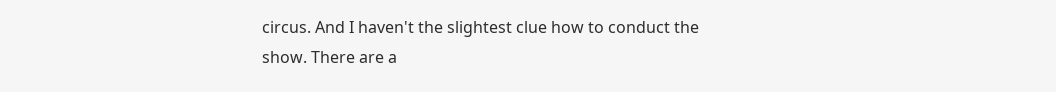circus. And I haven't the slightest clue how to conduct the show. There are a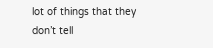lot of things that they don’t tell